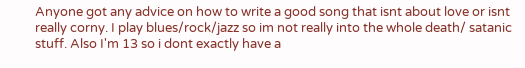Anyone got any advice on how to write a good song that isnt about love or isnt really corny. I play blues/rock/jazz so im not really into the whole death/ satanic stuff. Also I'm 13 so i dont exactly have a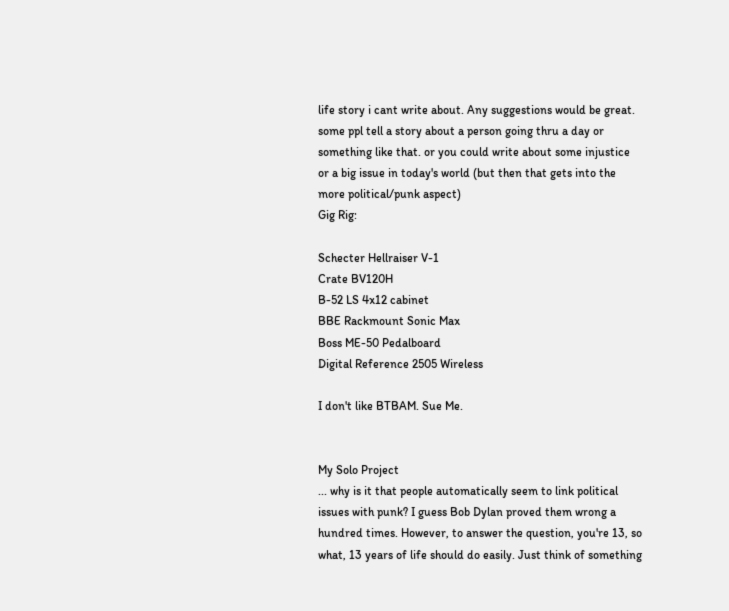life story i cant write about. Any suggestions would be great.
some ppl tell a story about a person going thru a day or something like that. or you could write about some injustice or a big issue in today's world (but then that gets into the more political/punk aspect)
Gig Rig:

Schecter Hellraiser V-1
Crate BV120H
B-52 LS 4x12 cabinet
BBE Rackmount Sonic Max
Boss ME-50 Pedalboard
Digital Reference 2505 Wireless

I don't like BTBAM. Sue Me.


My Solo Project
... why is it that people automatically seem to link political issues with punk? I guess Bob Dylan proved them wrong a hundred times. However, to answer the question, you're 13, so what, 13 years of life should do easily. Just think of something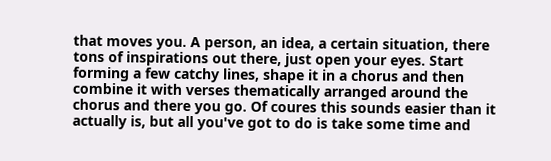that moves you. A person, an idea, a certain situation, there tons of inspirations out there, just open your eyes. Start forming a few catchy lines, shape it in a chorus and then combine it with verses thematically arranged around the chorus and there you go. Of coures this sounds easier than it actually is, but all you've got to do is take some time and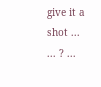give it a shot ...
... ? ...